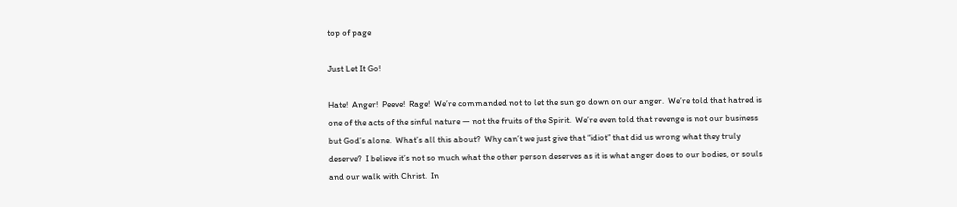top of page

Just Let It Go!

Hate!  Anger!  Peeve!  Rage!  We’re commanded not to let the sun go down on our anger.  We’re told that hatred is one of the acts of the sinful nature — not the fruits of the Spirit.  We’re even told that revenge is not our business but God’s alone.  What’s all this about?  Why can’t we just give that “idiot” that did us wrong what they truly deserve?  I believe it’s not so much what the other person deserves as it is what anger does to our bodies, or souls and our walk with Christ.  In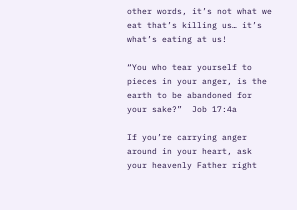other words, it’s not what we eat that’s killing us… it’s what’s eating at us!

“You who tear yourself to pieces in your anger, is the earth to be abandoned for your sake?”  Job 17:4a

If you’re carrying anger around in your heart, ask your heavenly Father right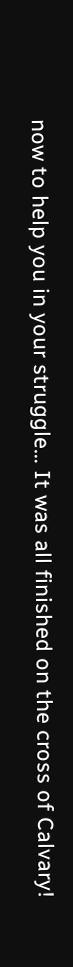now to help you in your struggle… It was all finished on the cross of Calvary!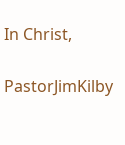In Christ,

PastorJimKilby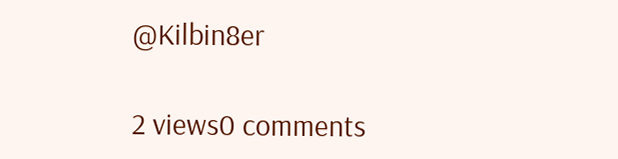@Kilbin8er

2 views0 comments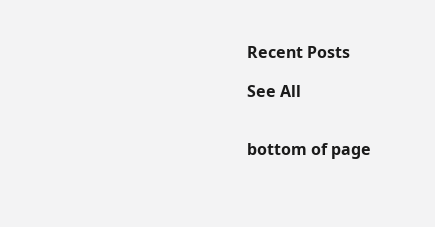Recent Posts

See All


bottom of page